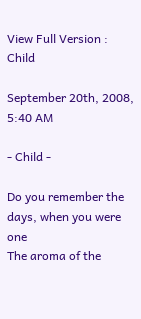View Full Version : Child

September 20th, 2008, 5:40 AM

- Child -

Do you remember the days, when you were one
The aroma of the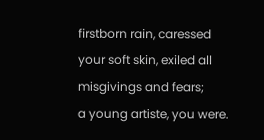firstborn rain, caressed your soft skin, exiled all misgivings and fears;
a young artiste, you were.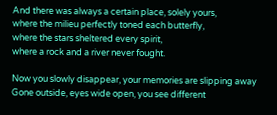And there was always a certain place, solely yours,
where the milieu perfectly toned each butterfly,
where the stars sheltered every spirit,
where a rock and a river never fought.

Now you slowly disappear, your memories are slipping away
Gone outside, eyes wide open, you see different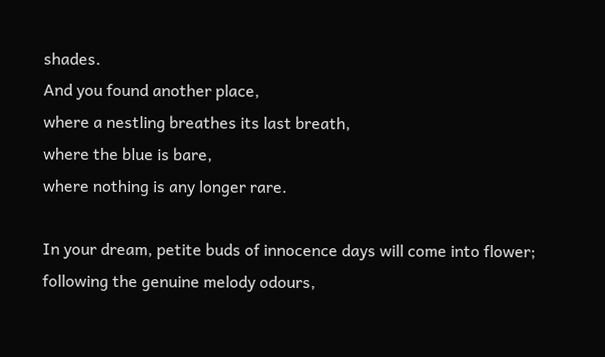shades.
And you found another place,
where a nestling breathes its last breath,
where the blue is bare,
where nothing is any longer rare.

In your dream, petite buds of innocence days will come into flower;
following the genuine melody odours,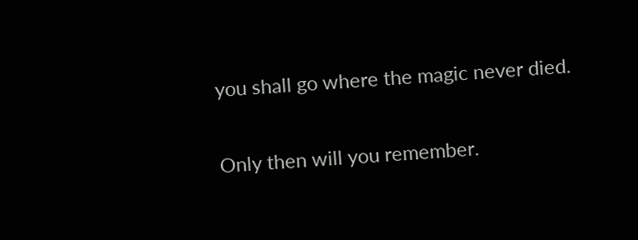you shall go where the magic never died.

Only then will you remember.